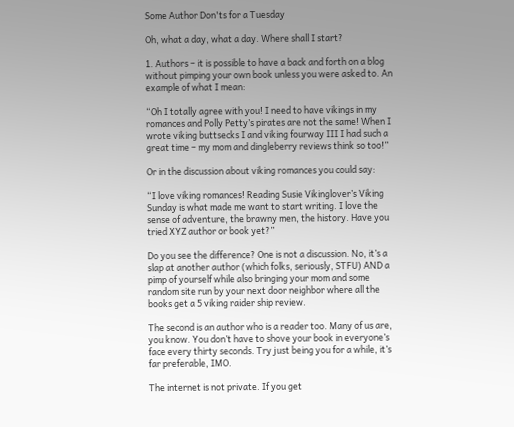Some Author Don'ts for a Tuesday

Oh, what a day, what a day. Where shall I start?

1. Authors – it is possible to have a back and forth on a blog without pimping your own book unless you were asked to. An example of what I mean:

“Oh I totally agree with you! I need to have vikings in my romances and Polly Petty’s pirates are not the same! When I wrote viking buttsecks I and viking fourway III I had such a great time – my mom and dingleberry reviews think so too!”

Or in the discussion about viking romances you could say:

“I love viking romances! Reading Susie Vikinglover’s Viking Sunday is what made me want to start writing. I love the sense of adventure, the brawny men, the history. Have you tried XYZ author or book yet?”

Do you see the difference? One is not a discussion. No, it’s a slap at another author (which folks, seriously, STFU) AND a pimp of yourself while also bringing your mom and some random site run by your next door neighbor where all the books get a 5 viking raider ship review.

The second is an author who is a reader too. Many of us are, you know. You don’t have to shove your book in everyone’s face every thirty seconds. Try just being you for a while, it’s far preferable, IMO.

The internet is not private. If you get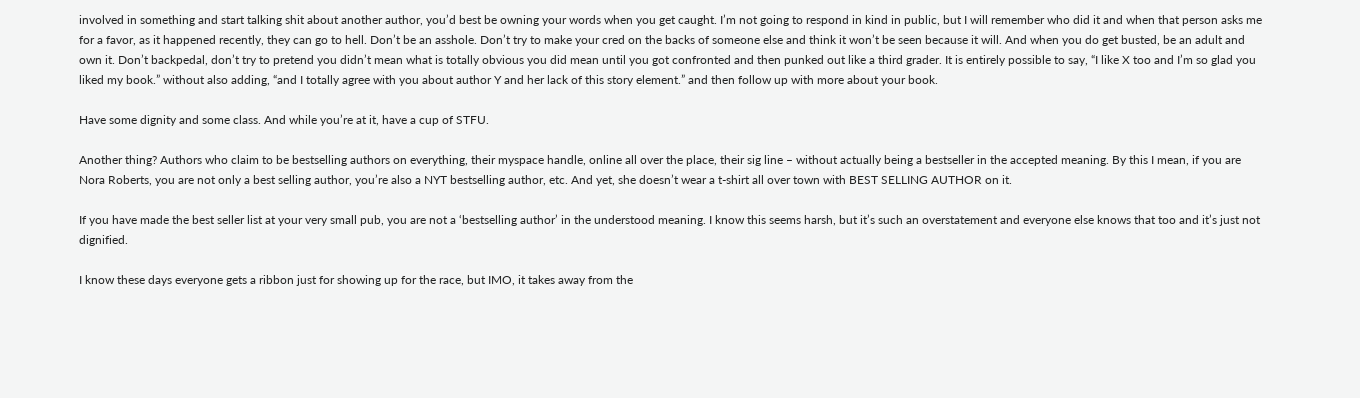involved in something and start talking shit about another author, you’d best be owning your words when you get caught. I’m not going to respond in kind in public, but I will remember who did it and when that person asks me for a favor, as it happened recently, they can go to hell. Don’t be an asshole. Don’t try to make your cred on the backs of someone else and think it won’t be seen because it will. And when you do get busted, be an adult and own it. Don’t backpedal, don’t try to pretend you didn’t mean what is totally obvious you did mean until you got confronted and then punked out like a third grader. It is entirely possible to say, “I like X too and I’m so glad you liked my book.” without also adding, “and I totally agree with you about author Y and her lack of this story element.” and then follow up with more about your book.

Have some dignity and some class. And while you’re at it, have a cup of STFU.

Another thing? Authors who claim to be bestselling authors on everything, their myspace handle, online all over the place, their sig line – without actually being a bestseller in the accepted meaning. By this I mean, if you are Nora Roberts, you are not only a best selling author, you’re also a NYT bestselling author, etc. And yet, she doesn’t wear a t-shirt all over town with BEST SELLING AUTHOR on it.

If you have made the best seller list at your very small pub, you are not a ‘bestselling author’ in the understood meaning. I know this seems harsh, but it’s such an overstatement and everyone else knows that too and it’s just not dignified.

I know these days everyone gets a ribbon just for showing up for the race, but IMO, it takes away from the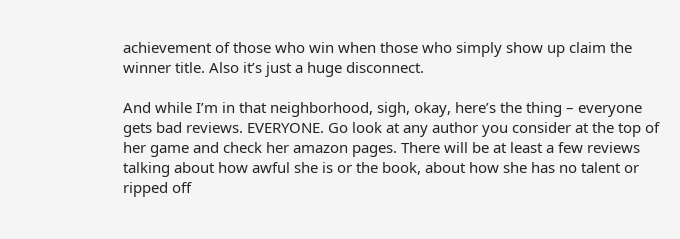achievement of those who win when those who simply show up claim the winner title. Also it’s just a huge disconnect.

And while I’m in that neighborhood, sigh, okay, here’s the thing – everyone gets bad reviews. EVERYONE. Go look at any author you consider at the top of her game and check her amazon pages. There will be at least a few reviews talking about how awful she is or the book, about how she has no talent or ripped off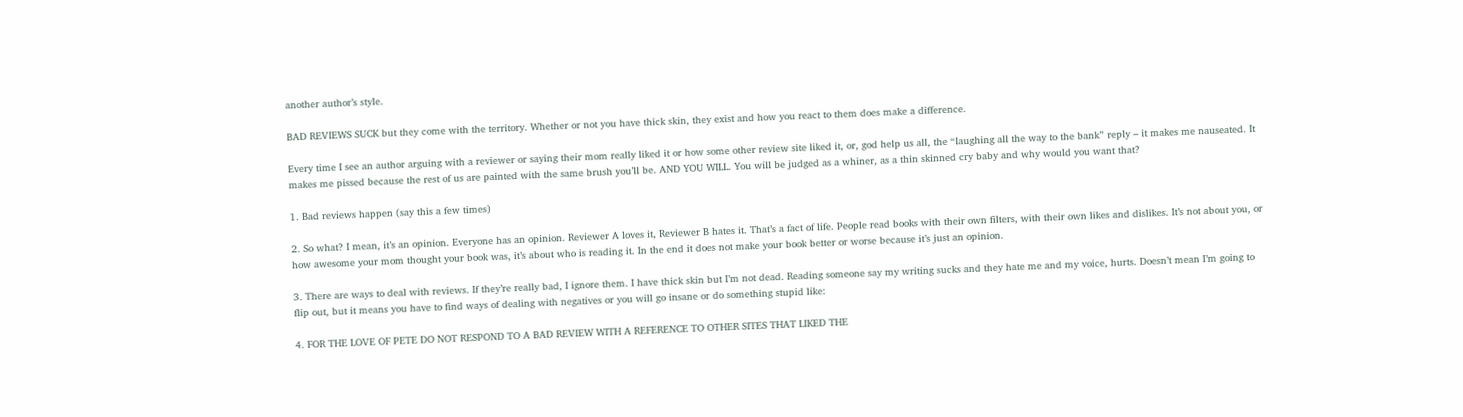another author’s style.

BAD REVIEWS SUCK but they come with the territory. Whether or not you have thick skin, they exist and how you react to them does make a difference.

Every time I see an author arguing with a reviewer or saying their mom really liked it or how some other review site liked it, or, god help us all, the “laughing all the way to the bank” reply – it makes me nauseated. It makes me pissed because the rest of us are painted with the same brush you’ll be. AND YOU WILL. You will be judged as a whiner, as a thin skinned cry baby and why would you want that?

1. Bad reviews happen (say this a few times)

2. So what? I mean, it’s an opinion. Everyone has an opinion. Reviewer A loves it, Reviewer B hates it. That’s a fact of life. People read books with their own filters, with their own likes and dislikes. It’s not about you, or how awesome your mom thought your book was, it’s about who is reading it. In the end it does not make your book better or worse because it’s just an opinion.

3. There are ways to deal with reviews. If they’re really bad, I ignore them. I have thick skin but I’m not dead. Reading someone say my writing sucks and they hate me and my voice, hurts. Doesn’t mean I’m going to flip out, but it means you have to find ways of dealing with negatives or you will go insane or do something stupid like:

4. FOR THE LOVE OF PETE DO NOT RESPOND TO A BAD REVIEW WITH A REFERENCE TO OTHER SITES THAT LIKED THE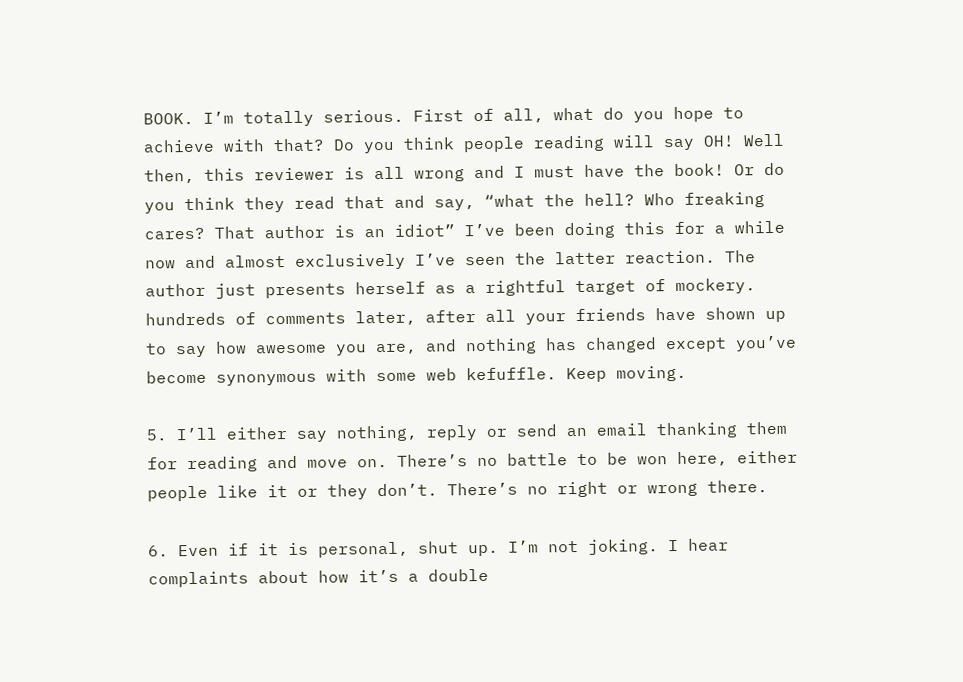BOOK. I’m totally serious. First of all, what do you hope to achieve with that? Do you think people reading will say OH! Well then, this reviewer is all wrong and I must have the book! Or do you think they read that and say, “what the hell? Who freaking cares? That author is an idiot” I’ve been doing this for a while now and almost exclusively I’ve seen the latter reaction. The author just presents herself as a rightful target of mockery. hundreds of comments later, after all your friends have shown up to say how awesome you are, and nothing has changed except you’ve become synonymous with some web kefuffle. Keep moving.

5. I’ll either say nothing, reply or send an email thanking them for reading and move on. There’s no battle to be won here, either people like it or they don’t. There’s no right or wrong there.

6. Even if it is personal, shut up. I’m not joking. I hear complaints about how it’s a double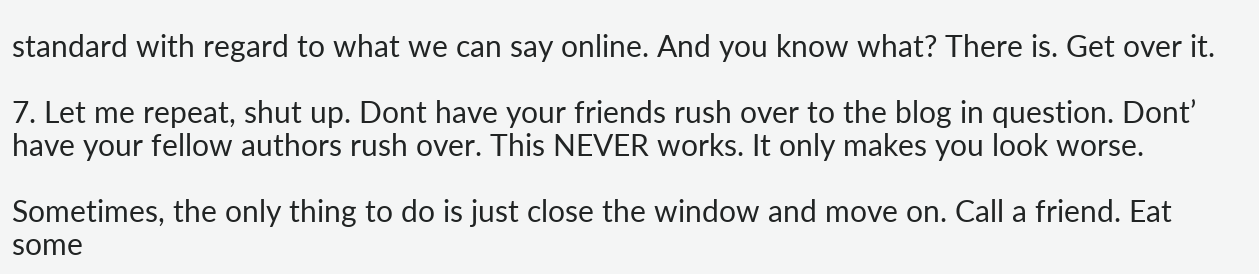standard with regard to what we can say online. And you know what? There is. Get over it.

7. Let me repeat, shut up. Dont have your friends rush over to the blog in question. Dont’ have your fellow authors rush over. This NEVER works. It only makes you look worse.

Sometimes, the only thing to do is just close the window and move on. Call a friend. Eat some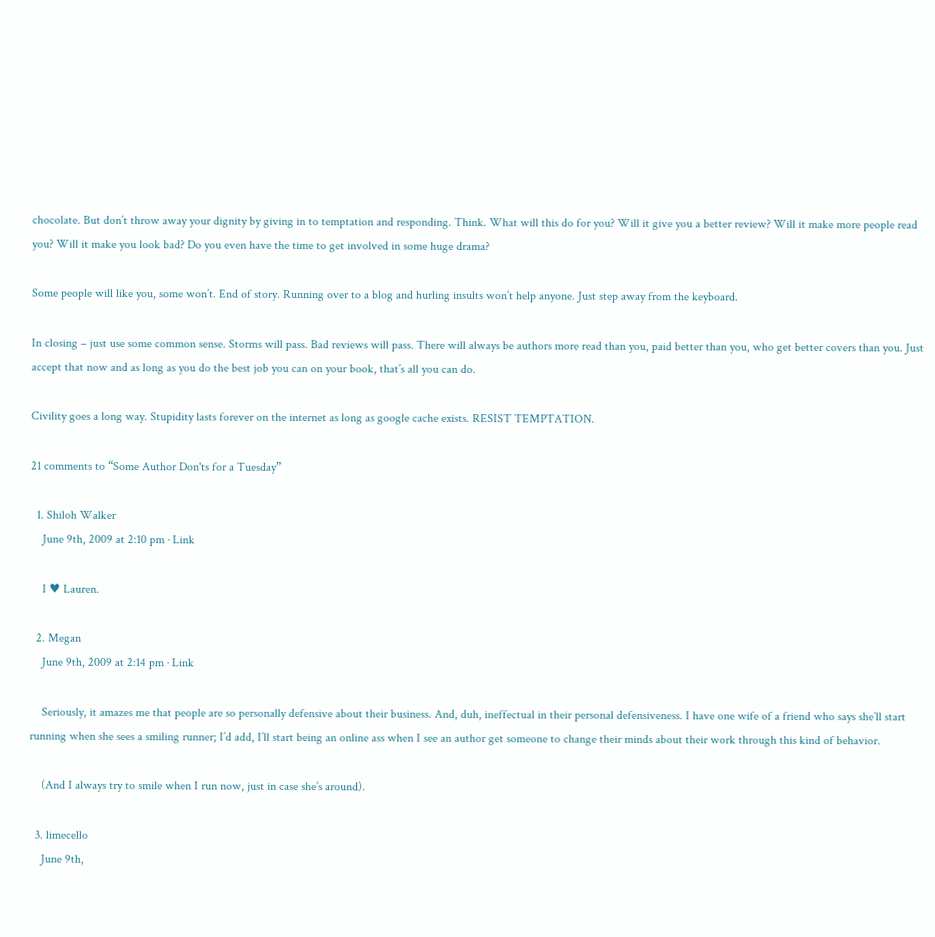chocolate. But don’t throw away your dignity by giving in to temptation and responding. Think. What will this do for you? Will it give you a better review? Will it make more people read you? Will it make you look bad? Do you even have the time to get involved in some huge drama?

Some people will like you, some won’t. End of story. Running over to a blog and hurling insults won’t help anyone. Just step away from the keyboard.

In closing – just use some common sense. Storms will pass. Bad reviews will pass. There will always be authors more read than you, paid better than you, who get better covers than you. Just accept that now and as long as you do the best job you can on your book, that’s all you can do.

Civility goes a long way. Stupidity lasts forever on the internet as long as google cache exists. RESIST TEMPTATION.

21 comments to “Some Author Don'ts for a Tuesday”

  1. Shiloh Walker
    June 9th, 2009 at 2:10 pm · Link

    I ♥ Lauren.

  2. Megan
    June 9th, 2009 at 2:14 pm · Link

    Seriously, it amazes me that people are so personally defensive about their business. And, duh, ineffectual in their personal defensiveness. I have one wife of a friend who says she’ll start running when she sees a smiling runner; I’d add, I’ll start being an online ass when I see an author get someone to change their minds about their work through this kind of behavior.

    (And I always try to smile when I run now, just in case she’s around).

  3. limecello
    June 9th,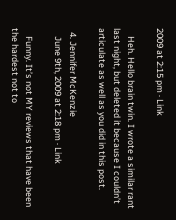2009 at 2:15 pm · Link

    Heh. Hello brain twin. I wrote a similar rant last night, but deleted it because I couldn’t articulate as well as you did in this post.

  4. Jennifer McKenzie
    June 9th, 2009 at 2:18 pm · Link

    Funny. It’s not MY reviews that have been the hardest not to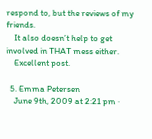respond to, but the reviews of my friends.
    It also doesn’t help to get involved in THAT mess either.
    Excellent post.

  5. Emma Petersen
    June 9th, 2009 at 2:21 pm ·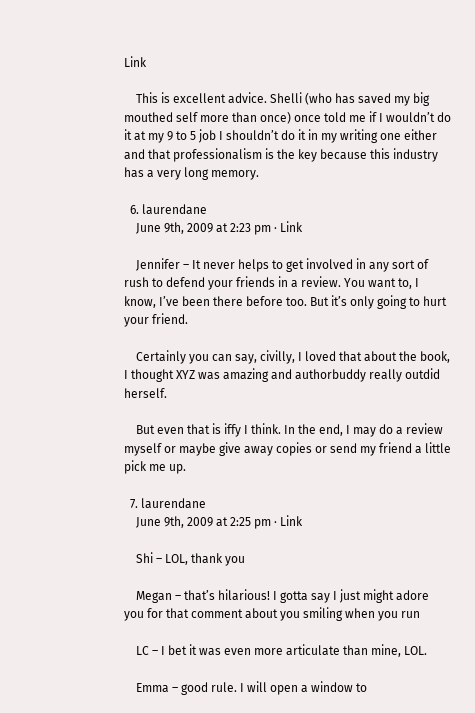Link

    This is excellent advice. Shelli (who has saved my big mouthed self more than once) once told me if I wouldn’t do it at my 9 to 5 job I shouldn’t do it in my writing one either and that professionalism is the key because this industry has a very long memory.

  6. laurendane
    June 9th, 2009 at 2:23 pm · Link

    Jennifer – It never helps to get involved in any sort of rush to defend your friends in a review. You want to, I know, I’ve been there before too. But it’s only going to hurt your friend.

    Certainly you can say, civilly, I loved that about the book, I thought XYZ was amazing and authorbuddy really outdid herself.

    But even that is iffy I think. In the end, I may do a review myself or maybe give away copies or send my friend a little pick me up.

  7. laurendane
    June 9th, 2009 at 2:25 pm · Link

    Shi – LOL, thank you

    Megan – that’s hilarious! I gotta say I just might adore you for that comment about you smiling when you run

    LC – I bet it was even more articulate than mine, LOL.

    Emma – good rule. I will open a window to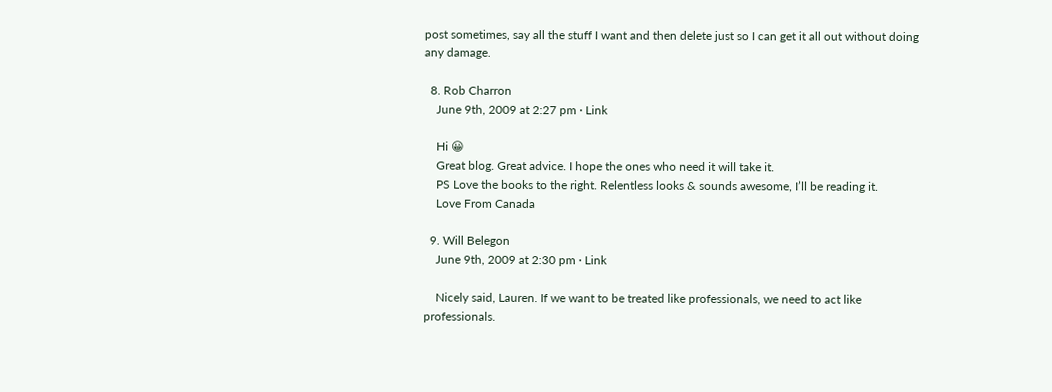post sometimes, say all the stuff I want and then delete just so I can get it all out without doing any damage.

  8. Rob Charron
    June 9th, 2009 at 2:27 pm · Link

    Hi 😀
    Great blog. Great advice. I hope the ones who need it will take it.
    PS Love the books to the right. Relentless looks & sounds awesome, I’ll be reading it.
    Love From Canada

  9. Will Belegon
    June 9th, 2009 at 2:30 pm · Link

    Nicely said, Lauren. If we want to be treated like professionals, we need to act like professionals.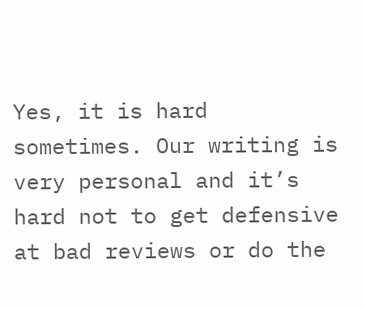Yes, it is hard sometimes. Our writing is very personal and it’s hard not to get defensive at bad reviews or do the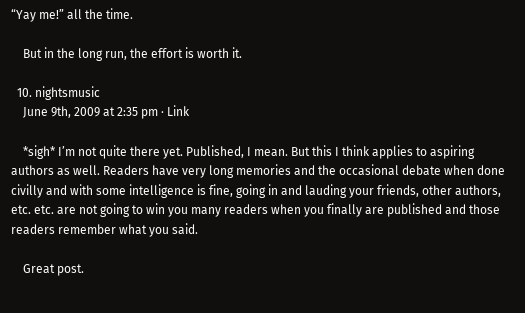“Yay me!” all the time.

    But in the long run, the effort is worth it.

  10. nightsmusic
    June 9th, 2009 at 2:35 pm · Link

    *sigh* I’m not quite there yet. Published, I mean. But this I think applies to aspiring authors as well. Readers have very long memories and the occasional debate when done civilly and with some intelligence is fine, going in and lauding your friends, other authors, etc. etc. are not going to win you many readers when you finally are published and those readers remember what you said.

    Great post.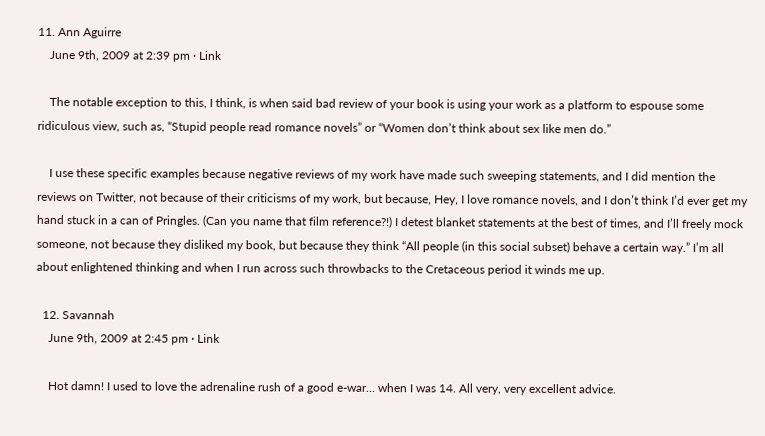11. Ann Aguirre
    June 9th, 2009 at 2:39 pm · Link

    The notable exception to this, I think, is when said bad review of your book is using your work as a platform to espouse some ridiculous view, such as, “Stupid people read romance novels” or “Women don’t think about sex like men do.”

    I use these specific examples because negative reviews of my work have made such sweeping statements, and I did mention the reviews on Twitter, not because of their criticisms of my work, but because, Hey, I love romance novels, and I don’t think I’d ever get my hand stuck in a can of Pringles. (Can you name that film reference?!) I detest blanket statements at the best of times, and I’ll freely mock someone, not because they disliked my book, but because they think “All people (in this social subset) behave a certain way.” I’m all about enlightened thinking and when I run across such throwbacks to the Cretaceous period it winds me up.

  12. Savannah
    June 9th, 2009 at 2:45 pm · Link

    Hot damn! I used to love the adrenaline rush of a good e-war… when I was 14. All very, very excellent advice.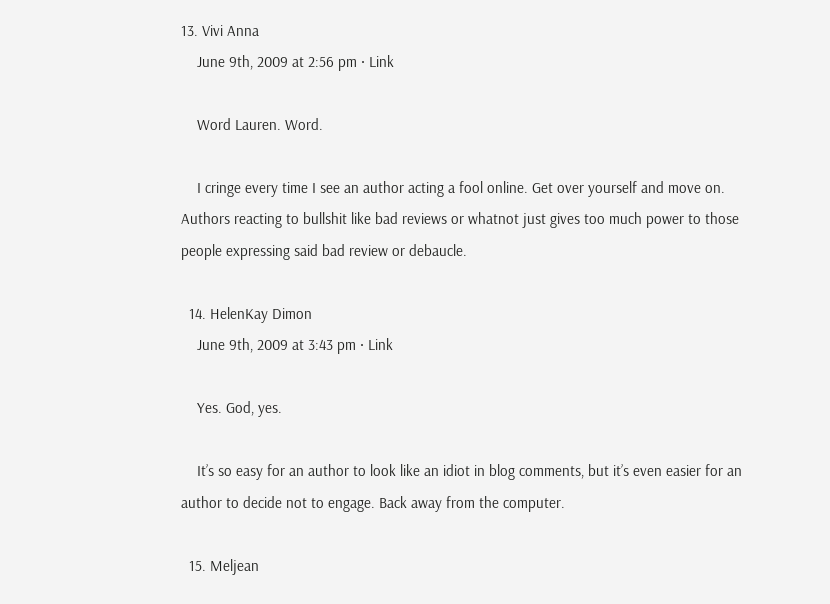13. Vivi Anna
    June 9th, 2009 at 2:56 pm · Link

    Word Lauren. Word.

    I cringe every time I see an author acting a fool online. Get over yourself and move on. Authors reacting to bullshit like bad reviews or whatnot just gives too much power to those people expressing said bad review or debaucle.

  14. HelenKay Dimon
    June 9th, 2009 at 3:43 pm · Link

    Yes. God, yes.

    It’s so easy for an author to look like an idiot in blog comments, but it’s even easier for an author to decide not to engage. Back away from the computer.

  15. Meljean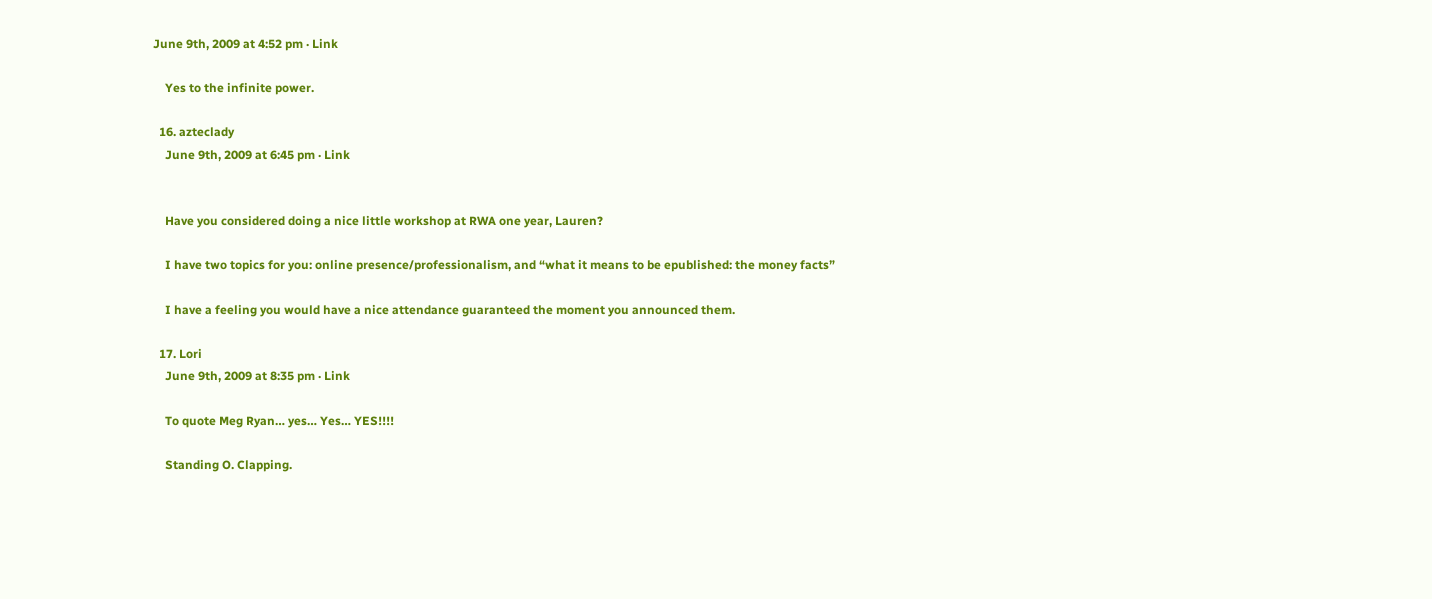June 9th, 2009 at 4:52 pm · Link

    Yes to the infinite power.

  16. azteclady
    June 9th, 2009 at 6:45 pm · Link


    Have you considered doing a nice little workshop at RWA one year, Lauren?

    I have two topics for you: online presence/professionalism, and “what it means to be epublished: the money facts”

    I have a feeling you would have a nice attendance guaranteed the moment you announced them.

  17. Lori
    June 9th, 2009 at 8:35 pm · Link

    To quote Meg Ryan… yes… Yes… YES!!!!

    Standing O. Clapping.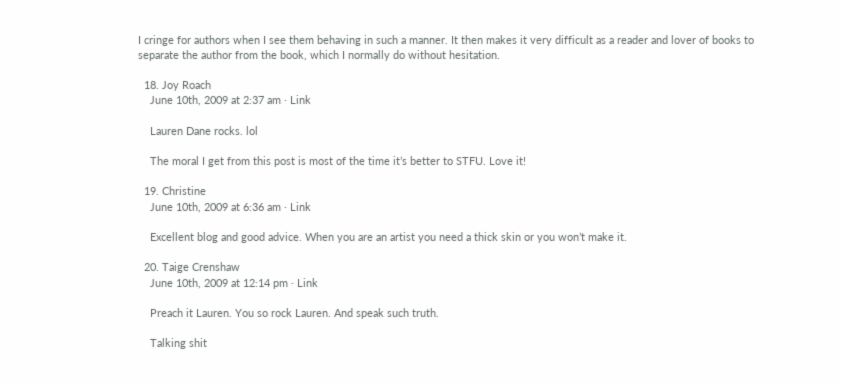I cringe for authors when I see them behaving in such a manner. It then makes it very difficult as a reader and lover of books to separate the author from the book, which I normally do without hesitation.

  18. Joy Roach
    June 10th, 2009 at 2:37 am · Link

    Lauren Dane rocks. lol

    The moral I get from this post is most of the time it’s better to STFU. Love it!

  19. Christine
    June 10th, 2009 at 6:36 am · Link

    Excellent blog and good advice. When you are an artist you need a thick skin or you won’t make it.

  20. Taige Crenshaw
    June 10th, 2009 at 12:14 pm · Link

    Preach it Lauren. You so rock Lauren. And speak such truth.

    Talking shit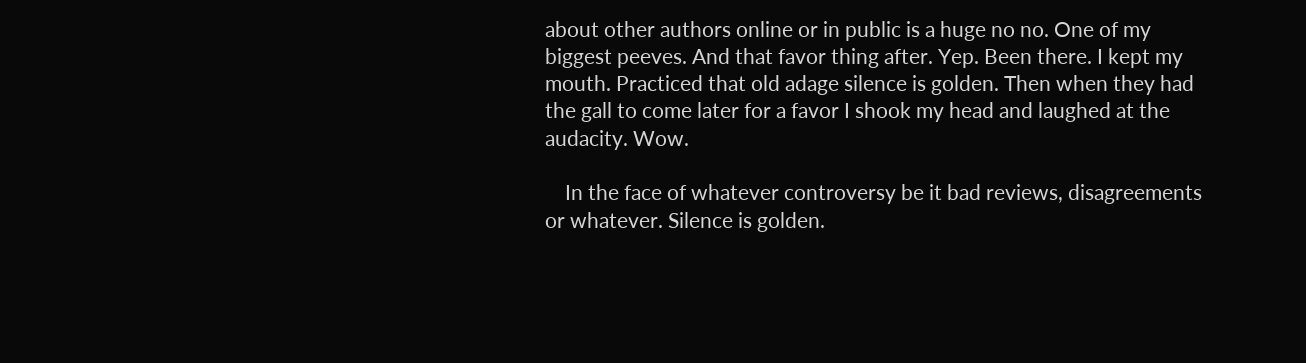about other authors online or in public is a huge no no. One of my biggest peeves. And that favor thing after. Yep. Been there. I kept my mouth. Practiced that old adage silence is golden. Then when they had the gall to come later for a favor I shook my head and laughed at the audacity. Wow.

    In the face of whatever controversy be it bad reviews, disagreements or whatever. Silence is golden.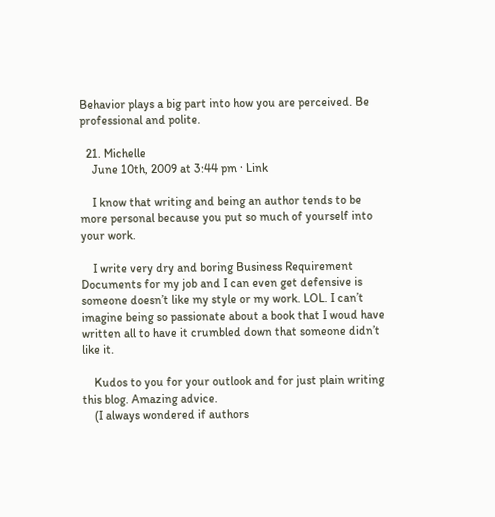Behavior plays a big part into how you are perceived. Be professional and polite.

  21. Michelle
    June 10th, 2009 at 3:44 pm · Link

    I know that writing and being an author tends to be more personal because you put so much of yourself into your work.

    I write very dry and boring Business Requirement Documents for my job and I can even get defensive is someone doesn’t like my style or my work. LOL. I can’t imagine being so passionate about a book that I woud have written all to have it crumbled down that someone didn’t like it.

    Kudos to you for your outlook and for just plain writing this blog. Amazing advice.
    (I always wondered if authors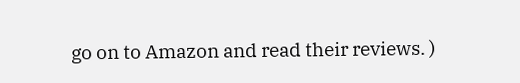go on to Amazon and read their reviews. )